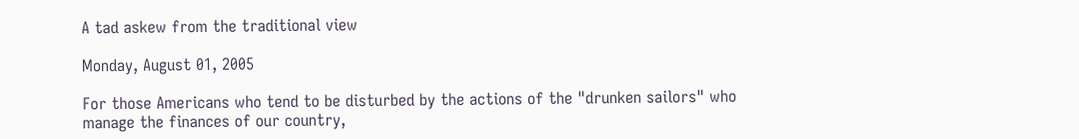A tad askew from the traditional view

Monday, August 01, 2005

For those Americans who tend to be disturbed by the actions of the "drunken sailors" who manage the finances of our country,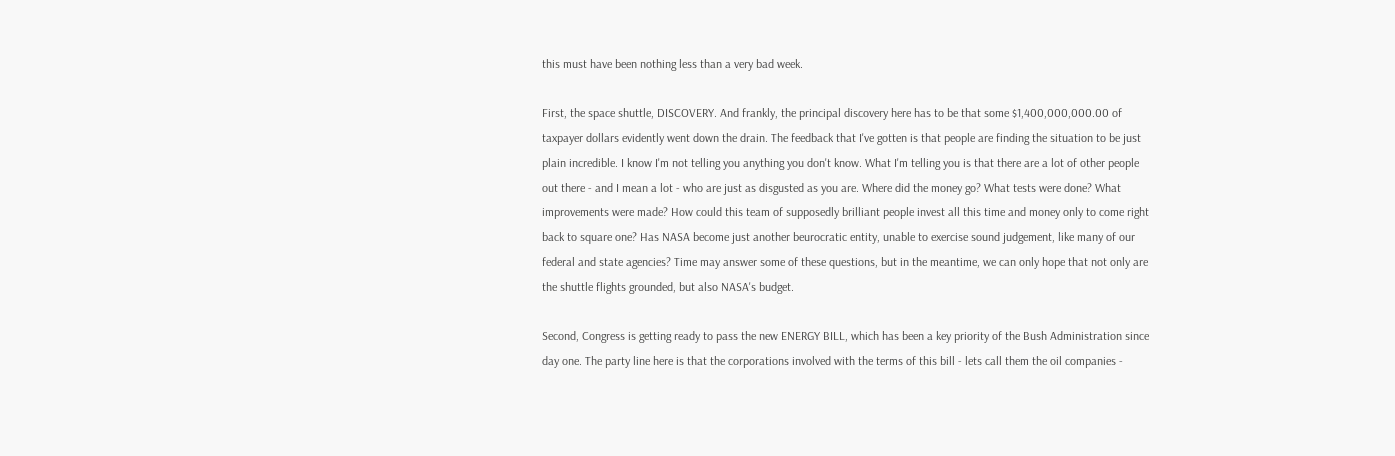this must have been nothing less than a very bad week.

First, the space shuttle, DISCOVERY. And frankly, the principal discovery here has to be that some $1,400,000,000.00 of taxpayer dollars evidently went down the drain. The feedback that I've gotten is that people are finding the situation to be just plain incredible. I know I'm not telling you anything you don't know. What I'm telling you is that there are a lot of other people out there - and I mean a lot - who are just as disgusted as you are. Where did the money go? What tests were done? What improvements were made? How could this team of supposedly brilliant people invest all this time and money only to come right back to square one? Has NASA become just another beurocratic entity, unable to exercise sound judgement, like many of our federal and state agencies? Time may answer some of these questions, but in the meantime, we can only hope that not only are the shuttle flights grounded, but also NASA's budget.

Second, Congress is getting ready to pass the new ENERGY BILL, which has been a key priority of the Bush Administration since day one. The party line here is that the corporations involved with the terms of this bill - lets call them the oil companies -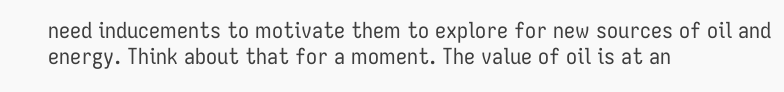need inducements to motivate them to explore for new sources of oil and energy. Think about that for a moment. The value of oil is at an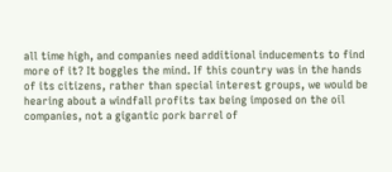all time high, and companies need additional inducements to find more of it? It boggles the mind. If this country was in the hands of its citizens, rather than special interest groups, we would be hearing about a windfall profits tax being imposed on the oil companies, not a gigantic pork barrel of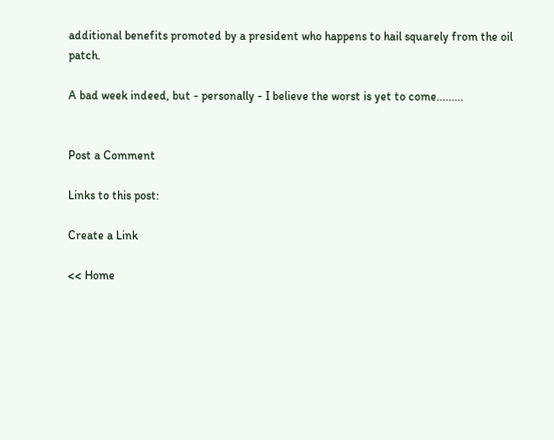additional benefits promoted by a president who happens to hail squarely from the oil patch.

A bad week indeed, but - personally - I believe the worst is yet to come.........


Post a Comment

Links to this post:

Create a Link

<< Home